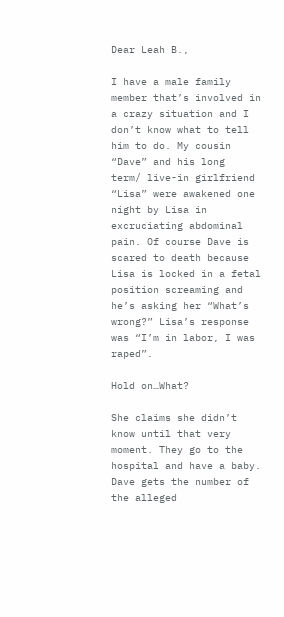Dear Leah B.,

I have a male family member that’s involved in a crazy situation and I don’t know what to tell him to do. My cousin “Dave” and his long  term/ live-in girlfriend “Lisa” were awakened one night by Lisa in excruciating abdominal pain. Of course Dave is scared to death because Lisa is locked in a fetal position screaming and he’s asking her “What’s wrong?” Lisa’s response was “I’m in labor, I was raped”.

Hold on…What?

She claims she didn’t know until that very moment. They go to the hospital and have a baby. Dave gets the number of the alleged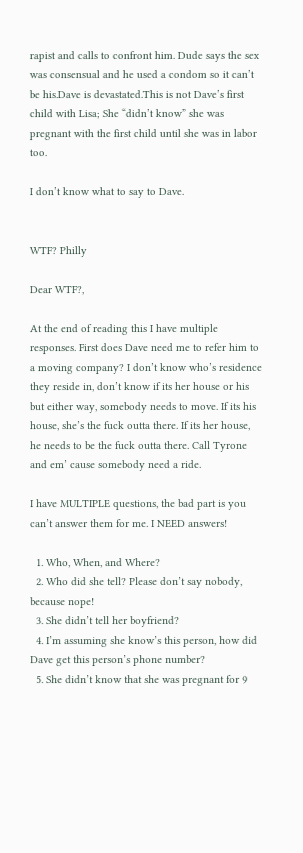rapist and calls to confront him. Dude says the sex was consensual and he used a condom so it can’t be his.Dave is devastated.This is not Dave’s first child with Lisa; She “didn’t know” she was pregnant with the first child until she was in labor too.

I don’t know what to say to Dave.


WTF? Philly

Dear WTF?,

At the end of reading this I have multiple responses. First does Dave need me to refer him to a moving company? I don’t know who’s residence they reside in, don’t know if its her house or his but either way, somebody needs to move. If its his house, she’s the fuck outta there. If its her house, he needs to be the fuck outta there. Call Tyrone and em’ cause somebody need a ride.

I have MULTIPLE questions, the bad part is you can’t answer them for me. I NEED answers!

  1. Who, When, and Where?
  2. Who did she tell? Please don’t say nobody, because nope!
  3. She didn’t tell her boyfriend?
  4. I’m assuming she know’s this person, how did Dave get this person’s phone number?
  5. She didn’t know that she was pregnant for 9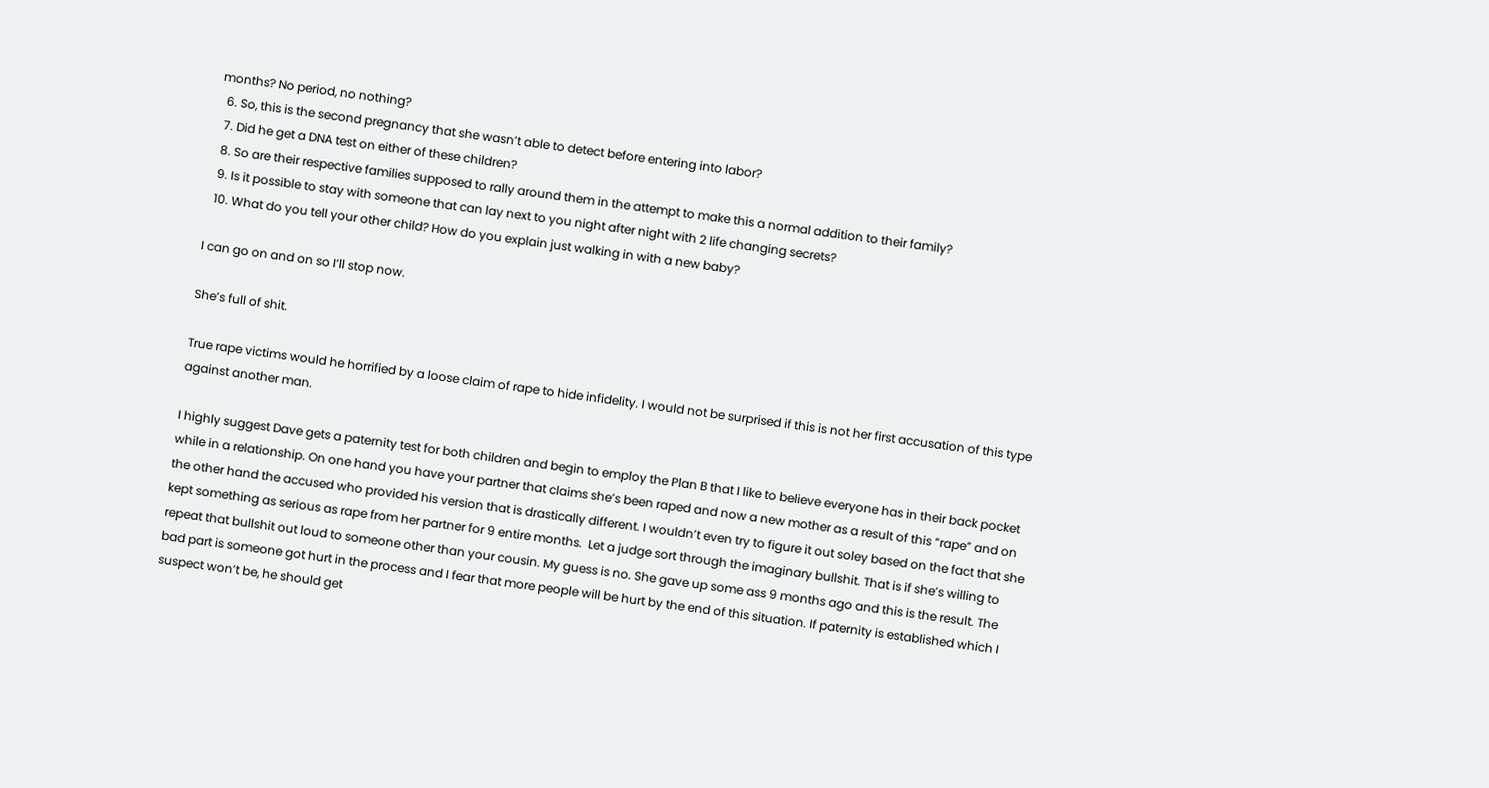months? No period, no nothing?
  6. So, this is the second pregnancy that she wasn’t able to detect before entering into labor?
  7. Did he get a DNA test on either of these children?
  8. So are their respective families supposed to rally around them in the attempt to make this a normal addition to their family?
  9. Is it possible to stay with someone that can lay next to you night after night with 2 life changing secrets?
  10. What do you tell your other child? How do you explain just walking in with a new baby?

I can go on and on so I’ll stop now.

She’s full of shit.

True rape victims would he horrified by a loose claim of rape to hide infidelity. I would not be surprised if this is not her first accusation of this type against another man.

I highly suggest Dave gets a paternity test for both children and begin to employ the Plan B that I like to believe everyone has in their back pocket while in a relationship. On one hand you have your partner that claims she’s been raped and now a new mother as a result of this “rape” and on the other hand the accused who provided his version that is drastically different. I wouldn’t even try to figure it out soley based on the fact that she kept something as serious as rape from her partner for 9 entire months.  Let a judge sort through the imaginary bullshit. That is if she’s willing to repeat that bullshit out loud to someone other than your cousin. My guess is no. She gave up some ass 9 months ago and this is the result. The bad part is someone got hurt in the process and I fear that more people will be hurt by the end of this situation. If paternity is established which I suspect won’t be, he should get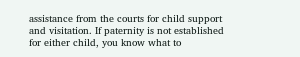assistance from the courts for child support and visitation. If paternity is not established for either child, you know what to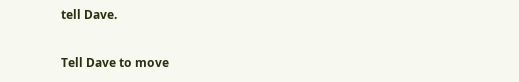tell Dave.

Tell Dave to move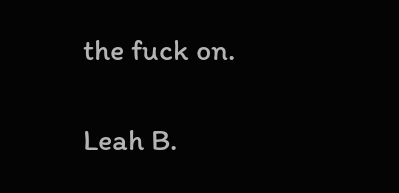the fuck on.

Leah B.